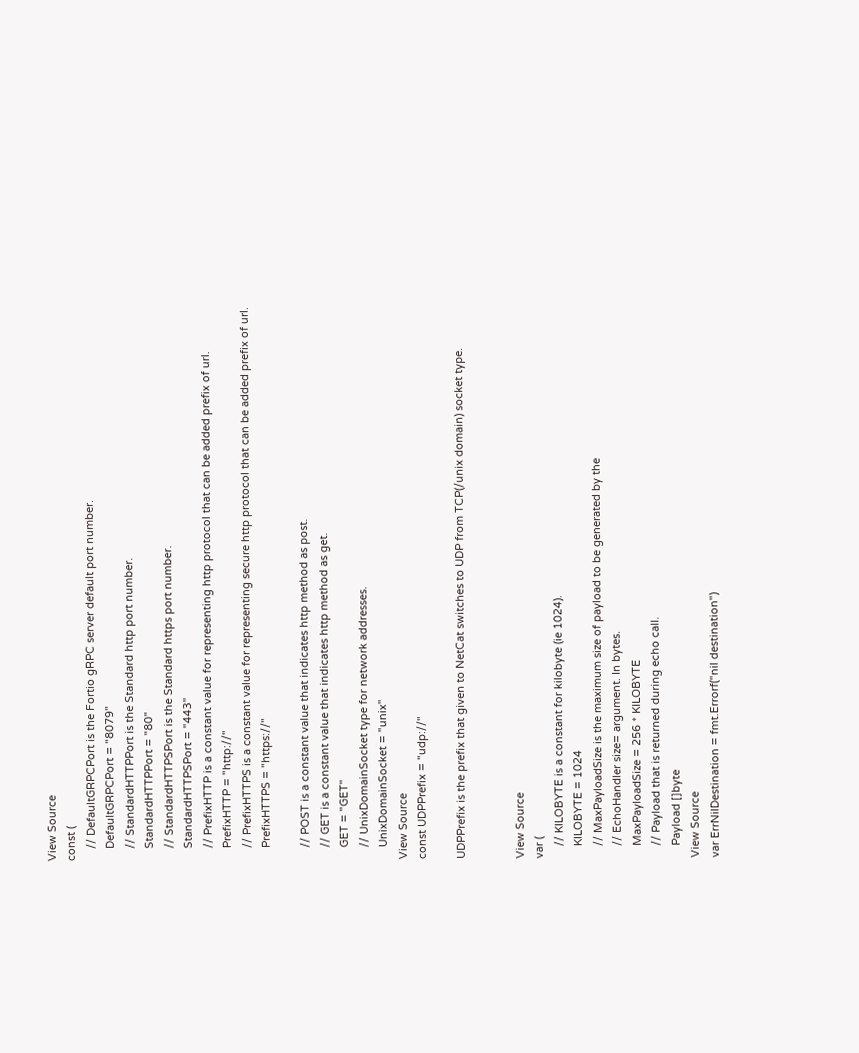View Source
const (
    // DefaultGRPCPort is the Fortio gRPC server default port number.
    DefaultGRPCPort = "8079"
    // StandardHTTPPort is the Standard http port number.
    StandardHTTPPort = "80"
    // StandardHTTPSPort is the Standard https port number.
    StandardHTTPSPort = "443"
    // PrefixHTTP is a constant value for representing http protocol that can be added prefix of url.
    PrefixHTTP = "http://"
    // PrefixHTTPS is a constant value for representing secure http protocol that can be added prefix of url.
    PrefixHTTPS = "https://"

    // POST is a constant value that indicates http method as post.
    // GET is a constant value that indicates http method as get.
    GET = "GET"
    // UnixDomainSocket type for network addresses.
    UnixDomainSocket = "unix"
View Source
const UDPPrefix = "udp://"

UDPPrefix is the prefix that given to NetCat switches to UDP from TCP(/unix domain) socket type.


View Source
var (
    // KILOBYTE is a constant for kilobyte (ie 1024).
    KILOBYTE = 1024
    // MaxPayloadSize is the maximum size of payload to be generated by the
    // EchoHandler size= argument. In bytes.
    MaxPayloadSize = 256 * KILOBYTE
    // Payload that is returned during echo call.
    Payload []byte
View Source
var ErrNilDestination = fmt.Errorf("nil destination")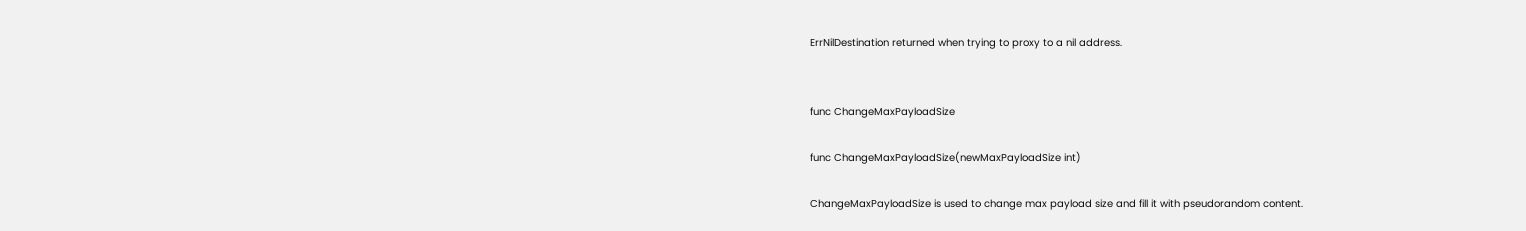ErrNilDestination returned when trying to proxy to a nil address.


func ChangeMaxPayloadSize

func ChangeMaxPayloadSize(newMaxPayloadSize int)

ChangeMaxPayloadSize is used to change max payload size and fill it with pseudorandom content.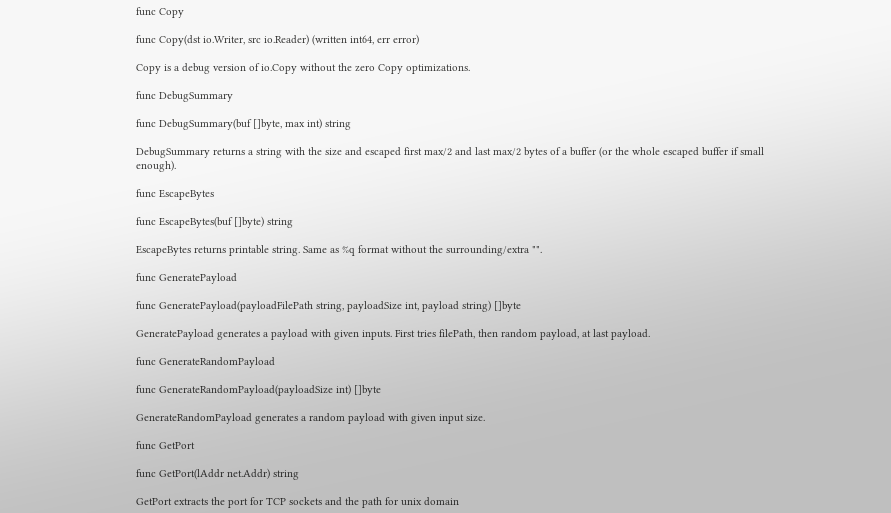func Copy

func Copy(dst io.Writer, src io.Reader) (written int64, err error)

Copy is a debug version of io.Copy without the zero Copy optimizations.

func DebugSummary

func DebugSummary(buf []byte, max int) string

DebugSummary returns a string with the size and escaped first max/2 and last max/2 bytes of a buffer (or the whole escaped buffer if small enough).

func EscapeBytes

func EscapeBytes(buf []byte) string

EscapeBytes returns printable string. Same as %q format without the surrounding/extra "".

func GeneratePayload

func GeneratePayload(payloadFilePath string, payloadSize int, payload string) []byte

GeneratePayload generates a payload with given inputs. First tries filePath, then random payload, at last payload.

func GenerateRandomPayload

func GenerateRandomPayload(payloadSize int) []byte

GenerateRandomPayload generates a random payload with given input size.

func GetPort

func GetPort(lAddr net.Addr) string

GetPort extracts the port for TCP sockets and the path for unix domain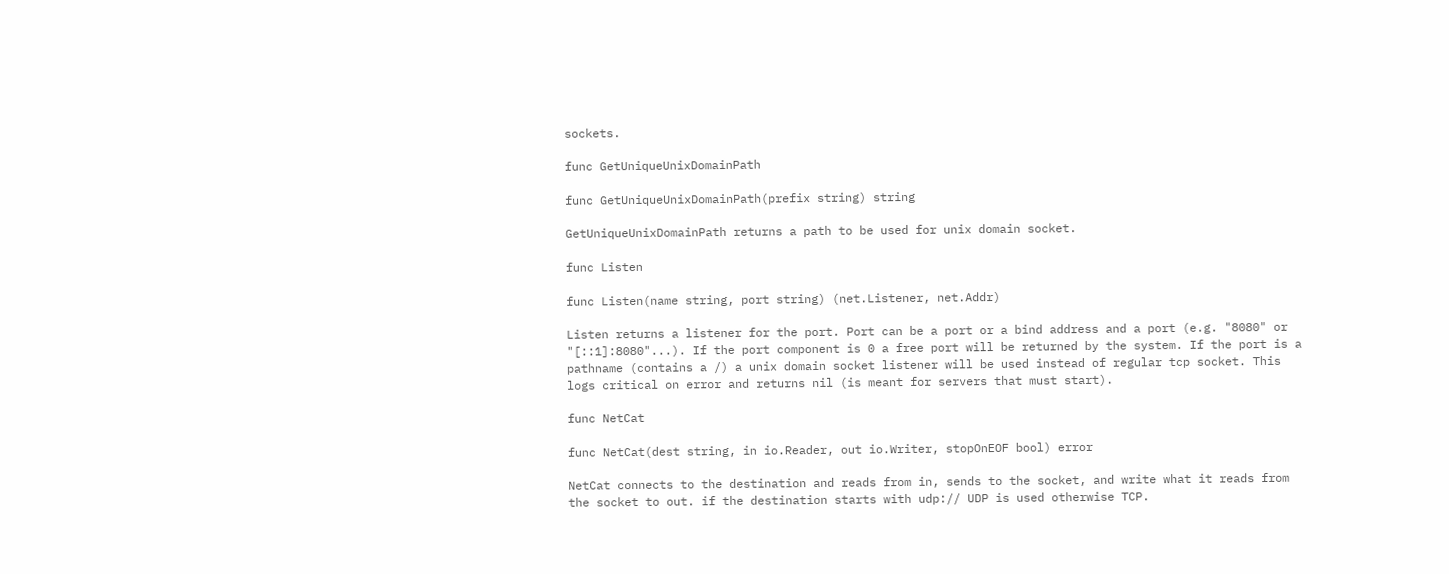sockets.

func GetUniqueUnixDomainPath

func GetUniqueUnixDomainPath(prefix string) string

GetUniqueUnixDomainPath returns a path to be used for unix domain socket.

func Listen

func Listen(name string, port string) (net.Listener, net.Addr)

Listen returns a listener for the port. Port can be a port or a bind address and a port (e.g. "8080" or "[::1]:8080"...). If the port component is 0 a free port will be returned by the system. If the port is a pathname (contains a /) a unix domain socket listener will be used instead of regular tcp socket. This logs critical on error and returns nil (is meant for servers that must start).

func NetCat

func NetCat(dest string, in io.Reader, out io.Writer, stopOnEOF bool) error

NetCat connects to the destination and reads from in, sends to the socket, and write what it reads from the socket to out. if the destination starts with udp:// UDP is used otherwise TCP.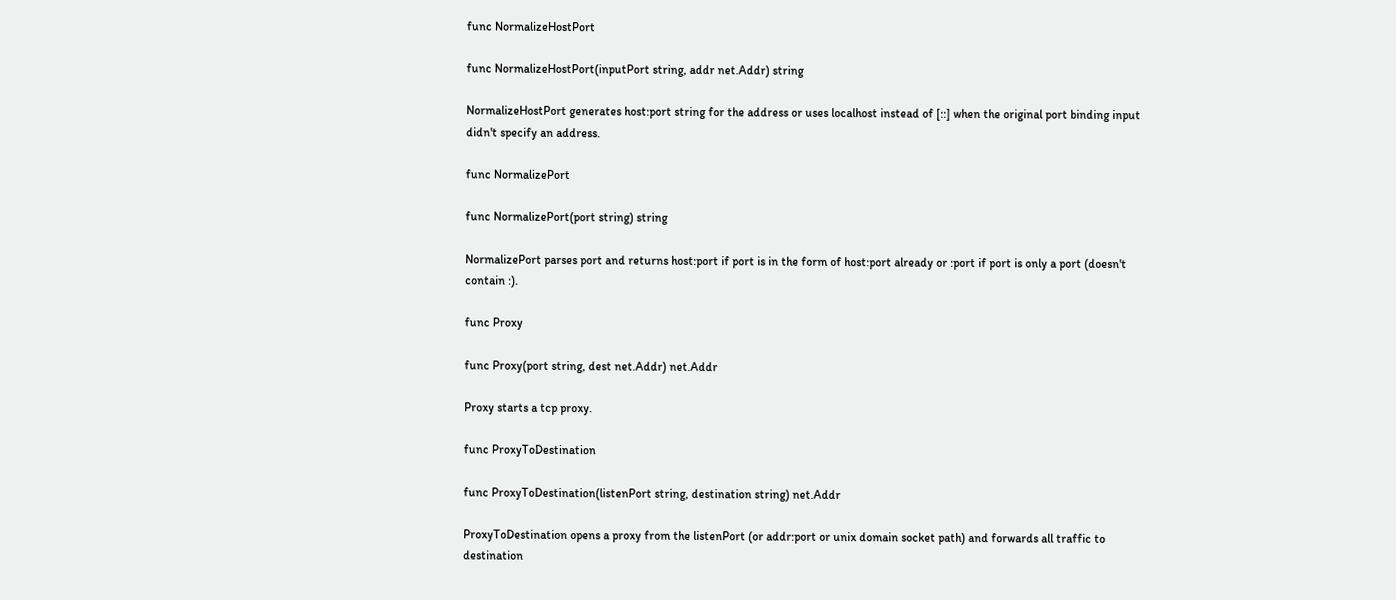func NormalizeHostPort

func NormalizeHostPort(inputPort string, addr net.Addr) string

NormalizeHostPort generates host:port string for the address or uses localhost instead of [::] when the original port binding input didn't specify an address.

func NormalizePort

func NormalizePort(port string) string

NormalizePort parses port and returns host:port if port is in the form of host:port already or :port if port is only a port (doesn't contain :).

func Proxy

func Proxy(port string, dest net.Addr) net.Addr

Proxy starts a tcp proxy.

func ProxyToDestination

func ProxyToDestination(listenPort string, destination string) net.Addr

ProxyToDestination opens a proxy from the listenPort (or addr:port or unix domain socket path) and forwards all traffic to destination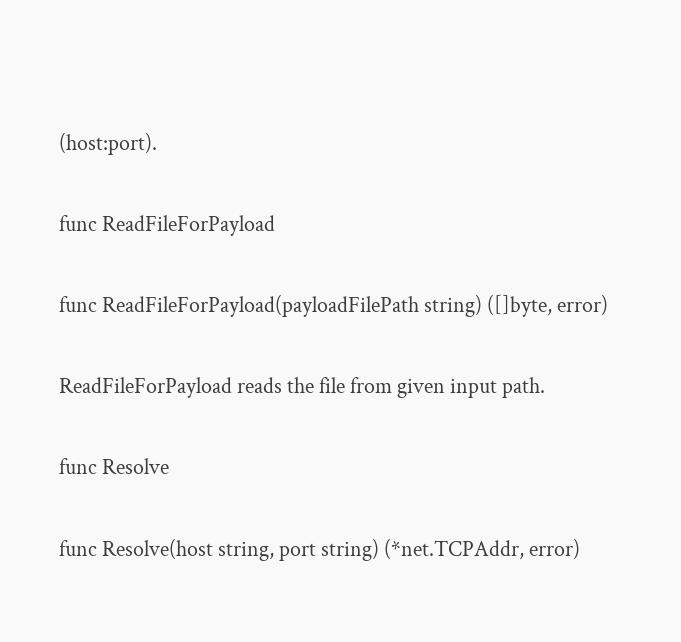(host:port).

func ReadFileForPayload

func ReadFileForPayload(payloadFilePath string) ([]byte, error)

ReadFileForPayload reads the file from given input path.

func Resolve

func Resolve(host string, port string) (*net.TCPAddr, error)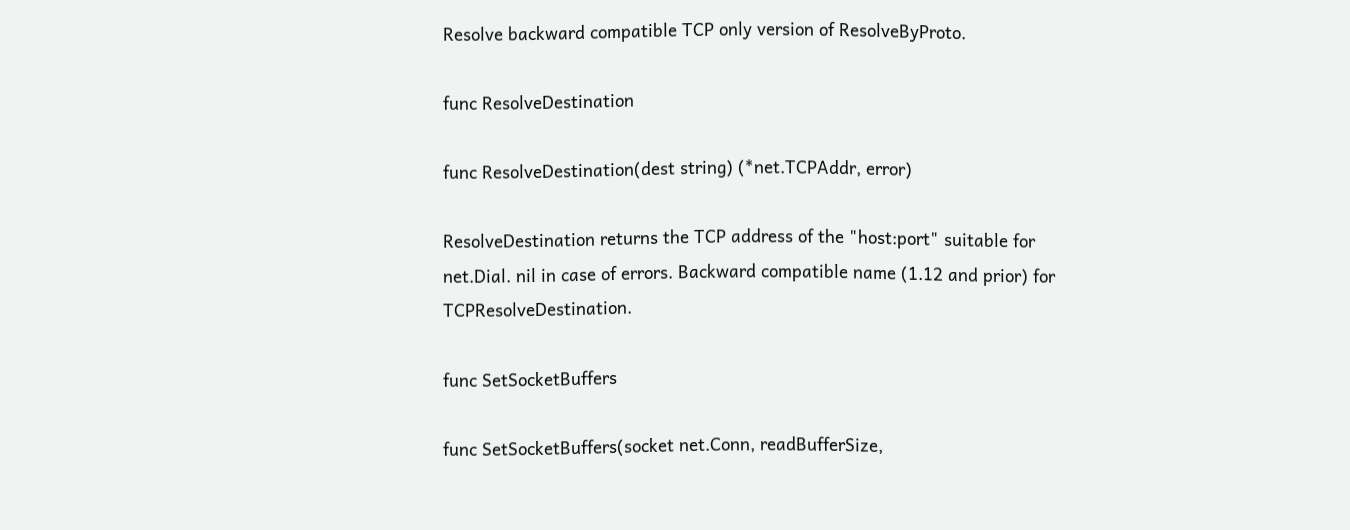Resolve backward compatible TCP only version of ResolveByProto.

func ResolveDestination

func ResolveDestination(dest string) (*net.TCPAddr, error)

ResolveDestination returns the TCP address of the "host:port" suitable for net.Dial. nil in case of errors. Backward compatible name (1.12 and prior) for TCPResolveDestination.

func SetSocketBuffers

func SetSocketBuffers(socket net.Conn, readBufferSize,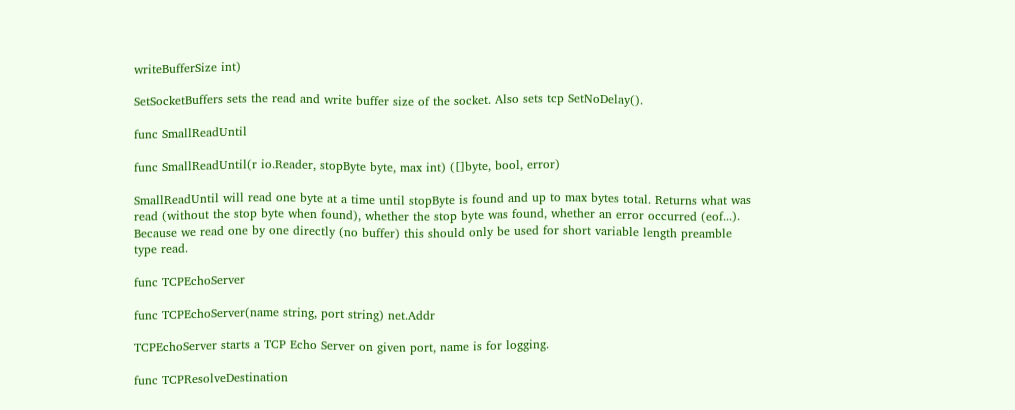writeBufferSize int)

SetSocketBuffers sets the read and write buffer size of the socket. Also sets tcp SetNoDelay().

func SmallReadUntil

func SmallReadUntil(r io.Reader, stopByte byte, max int) ([]byte, bool, error)

SmallReadUntil will read one byte at a time until stopByte is found and up to max bytes total. Returns what was read (without the stop byte when found), whether the stop byte was found, whether an error occurred (eof...). Because we read one by one directly (no buffer) this should only be used for short variable length preamble type read.

func TCPEchoServer

func TCPEchoServer(name string, port string) net.Addr

TCPEchoServer starts a TCP Echo Server on given port, name is for logging.

func TCPResolveDestination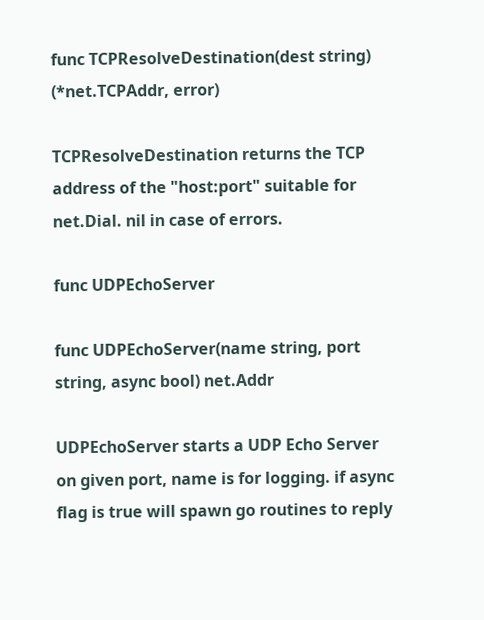func TCPResolveDestination(dest string) (*net.TCPAddr, error)

TCPResolveDestination returns the TCP address of the "host:port" suitable for net.Dial. nil in case of errors.

func UDPEchoServer

func UDPEchoServer(name string, port string, async bool) net.Addr

UDPEchoServer starts a UDP Echo Server on given port, name is for logging. if async flag is true will spawn go routines to reply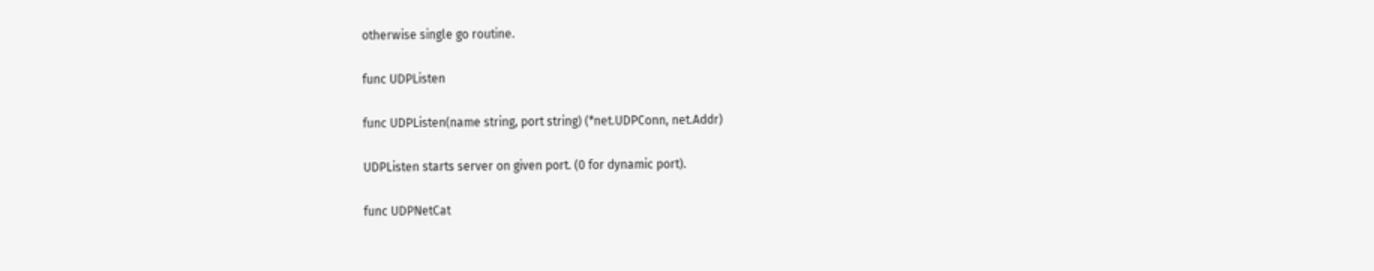otherwise single go routine.

func UDPListen

func UDPListen(name string, port string) (*net.UDPConn, net.Addr)

UDPListen starts server on given port. (0 for dynamic port).

func UDPNetCat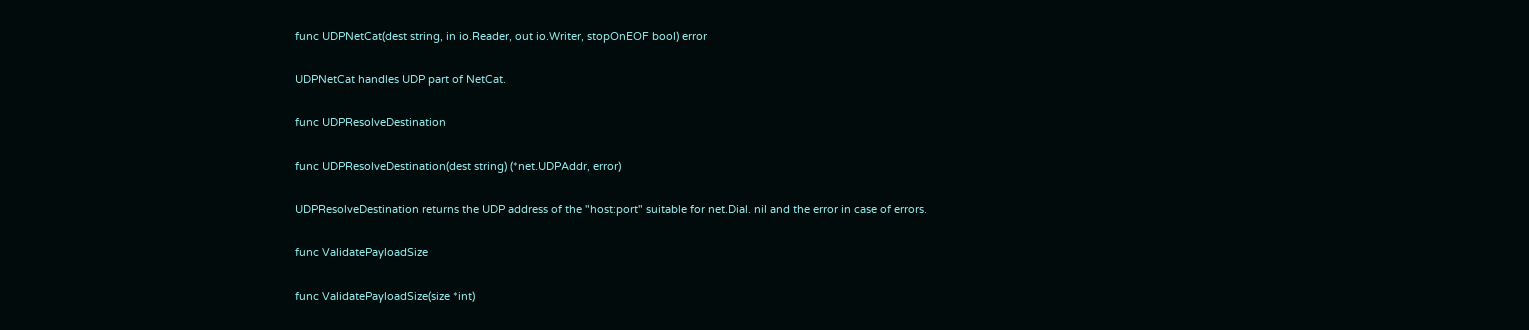func UDPNetCat(dest string, in io.Reader, out io.Writer, stopOnEOF bool) error

UDPNetCat handles UDP part of NetCat.

func UDPResolveDestination

func UDPResolveDestination(dest string) (*net.UDPAddr, error)

UDPResolveDestination returns the UDP address of the "host:port" suitable for net.Dial. nil and the error in case of errors.

func ValidatePayloadSize

func ValidatePayloadSize(size *int)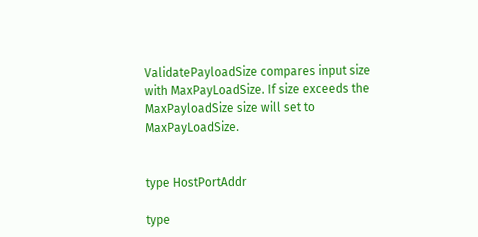ValidatePayloadSize compares input size with MaxPayLoadSize. If size exceeds the MaxPayloadSize size will set to MaxPayLoadSize.


type HostPortAddr

type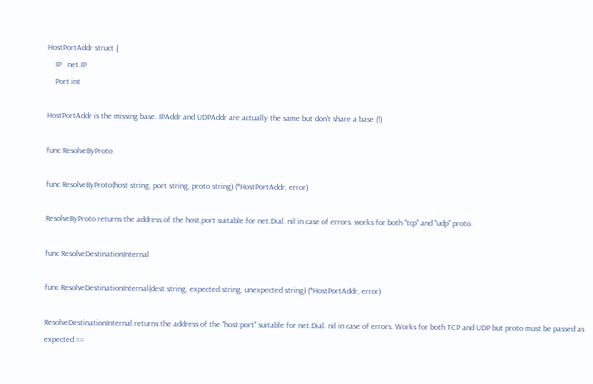HostPortAddr struct {
    IP   net.IP
    Port int

HostPortAddr is the missing base. IPAddr and UDPAddr are actually the same but don't share a base (!)

func ResolveByProto

func ResolveByProto(host string, port string, proto string) (*HostPortAddr, error)

ResolveByProto returns the address of the host,port suitable for net.Dial. nil in case of errors. works for both "tcp" and "udp" proto.

func ResolveDestinationInternal

func ResolveDestinationInternal(dest string, expected string, unexpected string) (*HostPortAddr, error)

ResolveDestinationInternal returns the address of the "host:port" suitable for net.Dial. nil in case of errors. Works for both TCP and UDP but proto must be passed as expected ==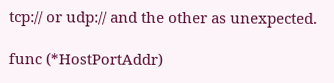tcp:// or udp:// and the other as unexpected.

func (*HostPortAddr)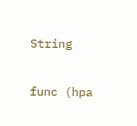String

func (hpa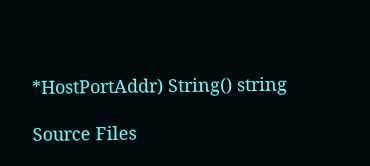*HostPortAddr) String() string

Source Files